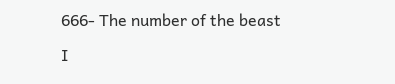666- The number of the beast

I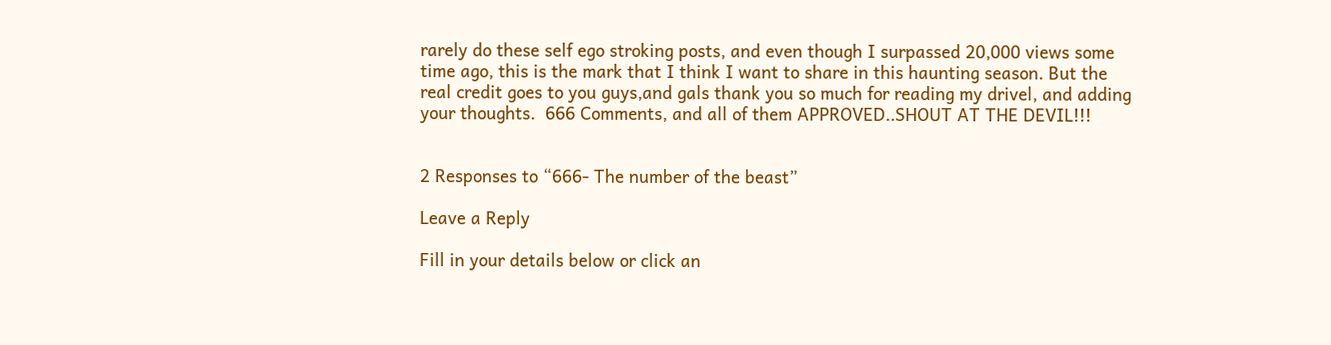rarely do these self ego stroking posts, and even though I surpassed 20,000 views some time ago, this is the mark that I think I want to share in this haunting season. But the real credit goes to you guys,and gals thank you so much for reading my drivel, and adding your thoughts.  666 Comments, and all of them APPROVED..SHOUT AT THE DEVIL!!!


2 Responses to “666- The number of the beast”

Leave a Reply

Fill in your details below or click an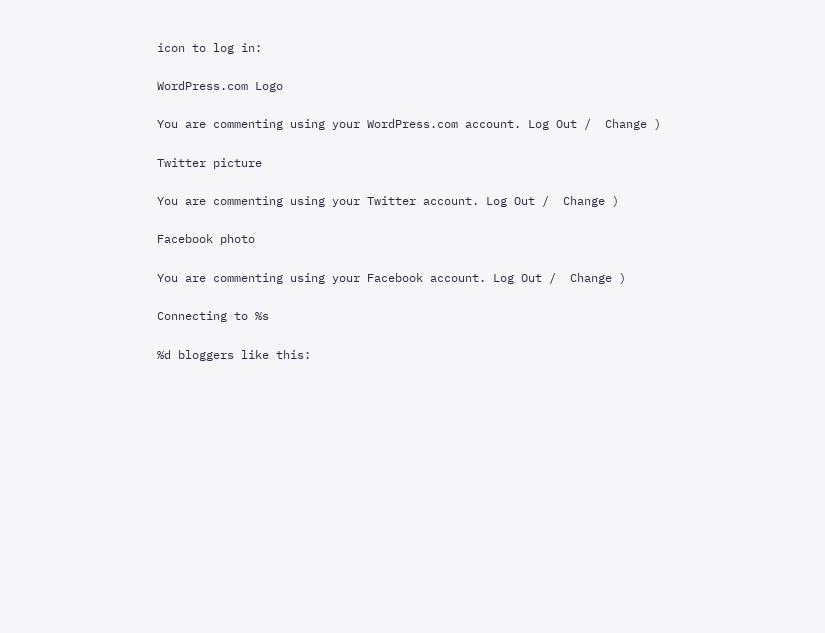icon to log in:

WordPress.com Logo

You are commenting using your WordPress.com account. Log Out /  Change )

Twitter picture

You are commenting using your Twitter account. Log Out /  Change )

Facebook photo

You are commenting using your Facebook account. Log Out /  Change )

Connecting to %s

%d bloggers like this: